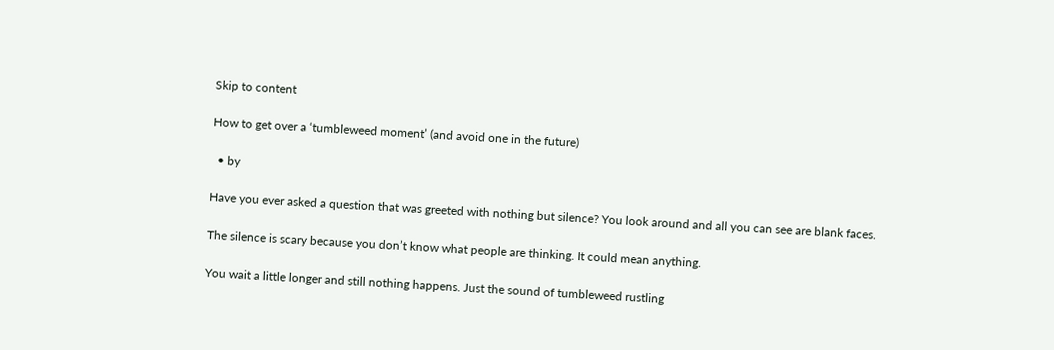Skip to content

How to get over a ‘tumbleweed moment’ (and avoid one in the future)

  • by

Have you ever asked a question that was greeted with nothing but silence? You look around and all you can see are blank faces.

The silence is scary because you don’t know what people are thinking. It could mean anything.

You wait a little longer and still nothing happens. Just the sound of tumbleweed rustling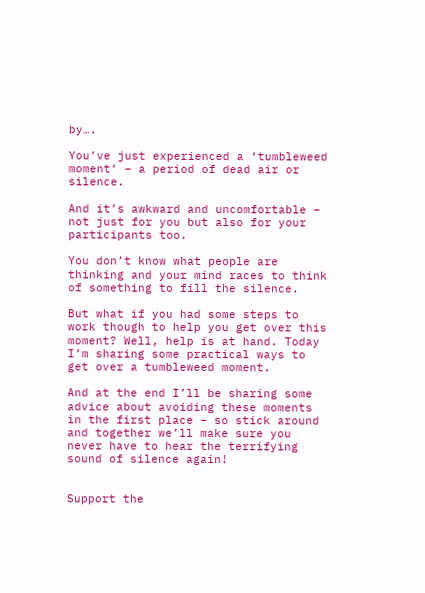by….

You’ve just experienced a ‘tumbleweed moment‘ – a period of dead air or silence.

And it’s awkward and uncomfortable – not just for you but also for your participants too.

You don’t know what people are thinking and your mind races to think of something to fill the silence.

But what if you had some steps to work though to help you get over this moment? Well, help is at hand. Today I’m sharing some practical ways to get over a tumbleweed moment.

And at the end I’ll be sharing some advice about avoiding these moments in the first place – so stick around and together we’ll make sure you never have to hear the terrifying sound of silence again!


Support the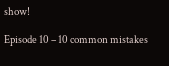show!

Episode 10 – 10 common mistakes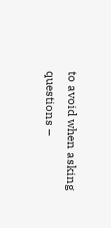to avoid when asking questions –